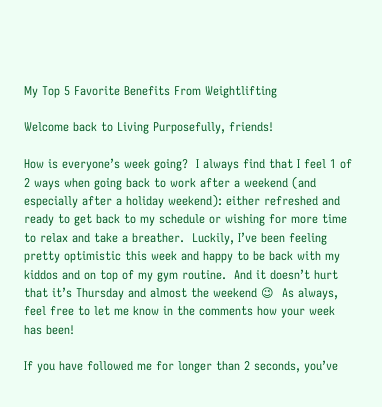My Top 5 Favorite Benefits From Weightlifting

Welcome back to Living Purposefully, friends!

How is everyone’s week going?  I always find that I feel 1 of 2 ways when going back to work after a weekend (and especially after a holiday weekend): either refreshed and ready to get back to my schedule or wishing for more time to relax and take a breather.  Luckily, I’ve been feeling pretty optimistic this week and happy to be back with my kiddos and on top of my gym routine.  And it doesn’t hurt that it’s Thursday and almost the weekend 😉  As always, feel free to let me know in the comments how your week has been!

If you have followed me for longer than 2 seconds, you’ve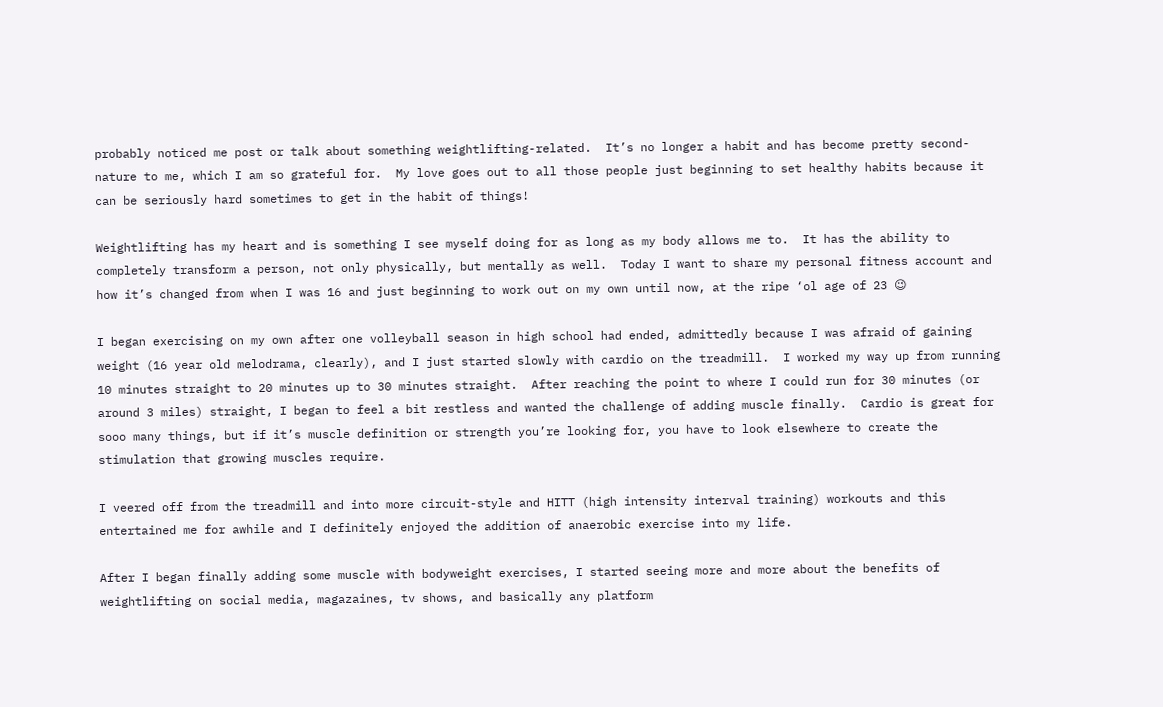probably noticed me post or talk about something weightlifting-related.  It’s no longer a habit and has become pretty second-nature to me, which I am so grateful for.  My love goes out to all those people just beginning to set healthy habits because it can be seriously hard sometimes to get in the habit of things!

Weightlifting has my heart and is something I see myself doing for as long as my body allows me to.  It has the ability to completely transform a person, not only physically, but mentally as well.  Today I want to share my personal fitness account and how it’s changed from when I was 16 and just beginning to work out on my own until now, at the ripe ‘ol age of 23 😉

I began exercising on my own after one volleyball season in high school had ended, admittedly because I was afraid of gaining weight (16 year old melodrama, clearly), and I just started slowly with cardio on the treadmill.  I worked my way up from running 10 minutes straight to 20 minutes up to 30 minutes straight.  After reaching the point to where I could run for 30 minutes (or around 3 miles) straight, I began to feel a bit restless and wanted the challenge of adding muscle finally.  Cardio is great for sooo many things, but if it’s muscle definition or strength you’re looking for, you have to look elsewhere to create the stimulation that growing muscles require.

I veered off from the treadmill and into more circuit-style and HITT (high intensity interval training) workouts and this entertained me for awhile and I definitely enjoyed the addition of anaerobic exercise into my life.

After I began finally adding some muscle with bodyweight exercises, I started seeing more and more about the benefits of weightlifting on social media, magazaines, tv shows, and basically any platform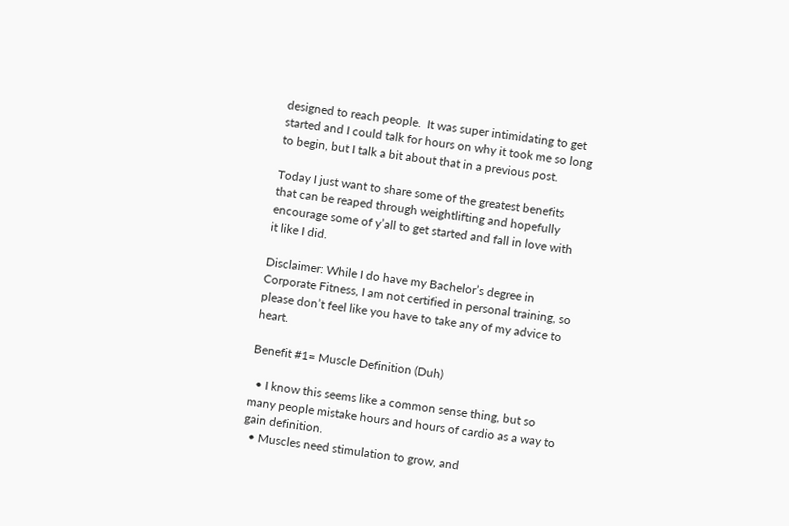designed to reach people.  It was super intimidating to get started and I could talk for hours on why it took me so long to begin, but I talk a bit about that in a previous post.

Today I just want to share some of the greatest benefits that can be reaped through weightlifting and hopefully encourage some of y’all to get started and fall in love with it like I did.

Disclaimer: While I do have my Bachelor’s degree in Corporate Fitness, I am not certified in personal training, so please don’t feel like you have to take any of my advice to heart.

Benefit #1= Muscle Definition (Duh)

  • I know this seems like a common sense thing, but so many people mistake hours and hours of cardio as a way to gain definition.
  • Muscles need stimulation to grow, and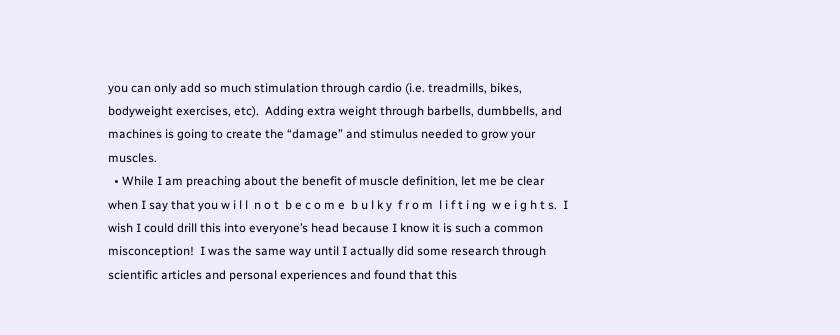you can only add so much stimulation through cardio (i.e. treadmills, bikes, bodyweight exercises, etc).  Adding extra weight through barbells, dumbbells, and machines is going to create the “damage” and stimulus needed to grow your muscles.
  • While I am preaching about the benefit of muscle definition, let me be clear when I say that you w i l l  n o t  b e c o m e  b u l k y  f r o m  l i f t i ng  w e i g h t s.  I wish I could drill this into everyone’s head because I know it is such a common misconception!  I was the same way until I actually did some research through scientific articles and personal experiences and found that this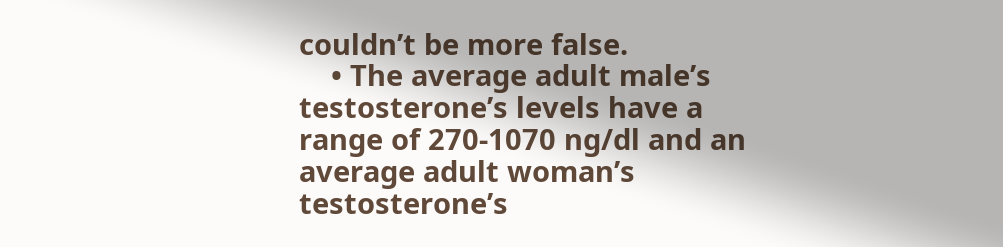couldn’t be more false.
    • The average adult male’s testosterone’s levels have a range of 270-1070 ng/dl and an average adult woman’s testosterone’s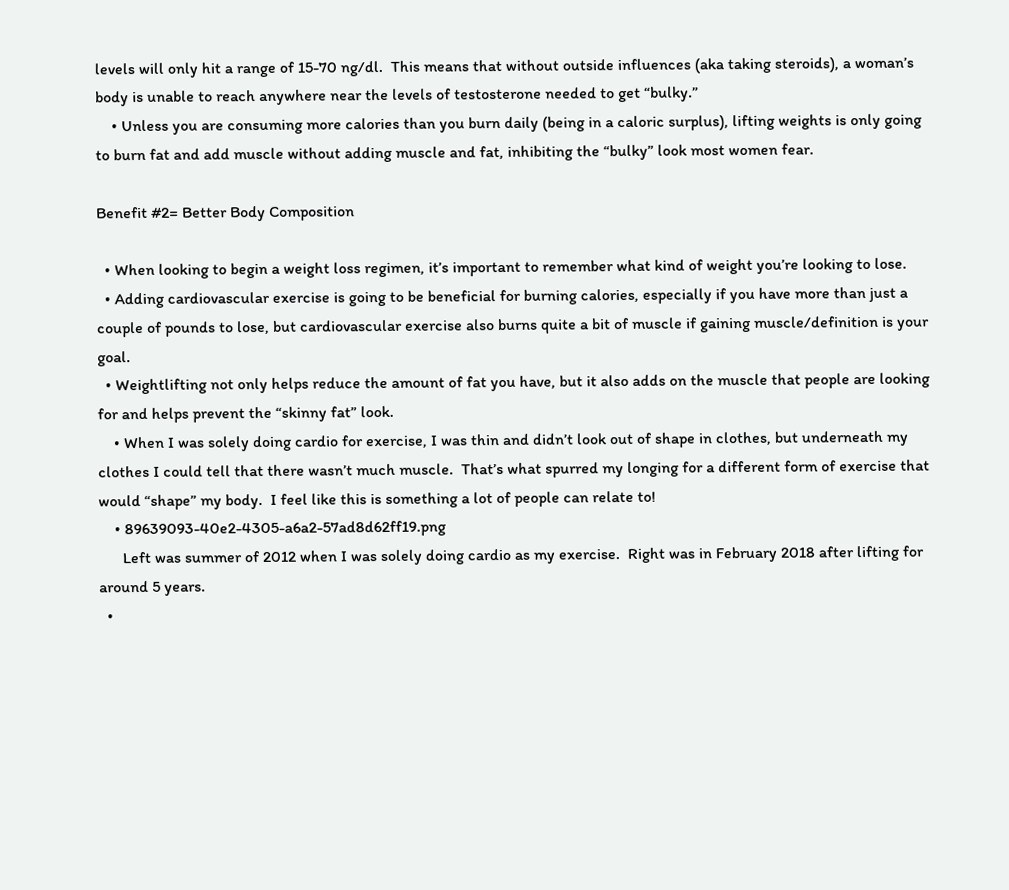levels will only hit a range of 15-70 ng/dl.  This means that without outside influences (aka taking steroids), a woman’s body is unable to reach anywhere near the levels of testosterone needed to get “bulky.”
    • Unless you are consuming more calories than you burn daily (being in a caloric surplus), lifting weights is only going to burn fat and add muscle without adding muscle and fat, inhibiting the “bulky” look most women fear.

Benefit #2= Better Body Composition

  • When looking to begin a weight loss regimen, it’s important to remember what kind of weight you’re looking to lose.
  • Adding cardiovascular exercise is going to be beneficial for burning calories, especially if you have more than just a couple of pounds to lose, but cardiovascular exercise also burns quite a bit of muscle if gaining muscle/definition is your goal.
  • Weightlifting not only helps reduce the amount of fat you have, but it also adds on the muscle that people are looking for and helps prevent the “skinny fat” look.
    • When I was solely doing cardio for exercise, I was thin and didn’t look out of shape in clothes, but underneath my clothes I could tell that there wasn’t much muscle.  That’s what spurred my longing for a different form of exercise that would “shape” my body.  I feel like this is something a lot of people can relate to!
    • 89639093-40e2-4305-a6a2-57ad8d62ff19.png
      Left was summer of 2012 when I was solely doing cardio as my exercise.  Right was in February 2018 after lifting for around 5 years.
  •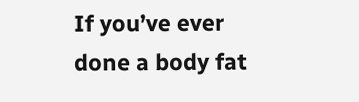If you’ve ever done a body fat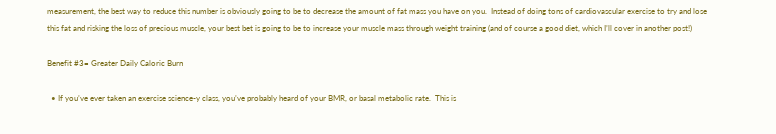measurement, the best way to reduce this number is obviously going to be to decrease the amount of fat mass you have on you.  Instead of doing tons of cardiovascular exercise to try and lose this fat and risking the loss of precious muscle, your best bet is going to be to increase your muscle mass through weight training (and of course a good diet, which I’ll cover in another post!)

Benefit #3= Greater Daily Caloric Burn

  • If you’ve ever taken an exercise science-y class, you’ve probably heard of your BMR, or basal metabolic rate.  This is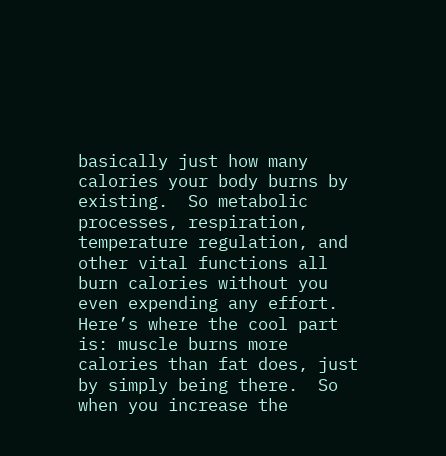basically just how many calories your body burns by existing.  So metabolic processes, respiration, temperature regulation, and other vital functions all burn calories without you even expending any effort.  Here’s where the cool part is: muscle burns more calories than fat does, just by simply being there.  So when you increase the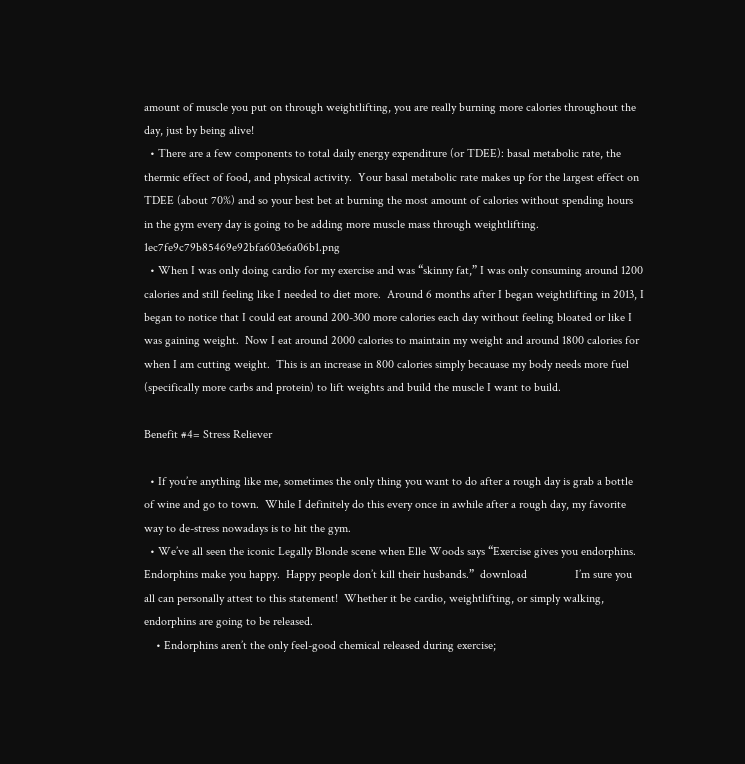amount of muscle you put on through weightlifting, you are really burning more calories throughout the day, just by being alive!
  • There are a few components to total daily energy expenditure (or TDEE): basal metabolic rate, the thermic effect of food, and physical activity.  Your basal metabolic rate makes up for the largest effect on TDEE (about 70%) and so your best bet at burning the most amount of calories without spending hours in the gym every day is going to be adding more muscle mass through weightlifting.  1ec7fe9c79b85469e92bfa603e6a06b1.png
  • When I was only doing cardio for my exercise and was “skinny fat,” I was only consuming around 1200 calories and still feeling like I needed to diet more.  Around 6 months after I began weightlifting in 2013, I began to notice that I could eat around 200-300 more calories each day without feeling bloated or like I was gaining weight.  Now I eat around 2000 calories to maintain my weight and around 1800 calories for when I am cutting weight.  This is an increase in 800 calories simply becauase my body needs more fuel (specifically more carbs and protein) to lift weights and build the muscle I want to build.

Benefit #4= Stress Reliever

  • If you’re anything like me, sometimes the only thing you want to do after a rough day is grab a bottle of wine and go to town.  While I definitely do this every once in awhile after a rough day, my favorite way to de-stress nowadays is to hit the gym.
  • We’ve all seen the iconic Legally Blonde scene when Elle Woods says “Exercise gives you endorphins.  Endorphins make you happy.  Happy people don’t kill their husbands.”  download                I’m sure you all can personally attest to this statement!  Whether it be cardio, weightlifting, or simply walking, endorphins are going to be released.
    • Endorphins aren’t the only feel-good chemical released during exercise;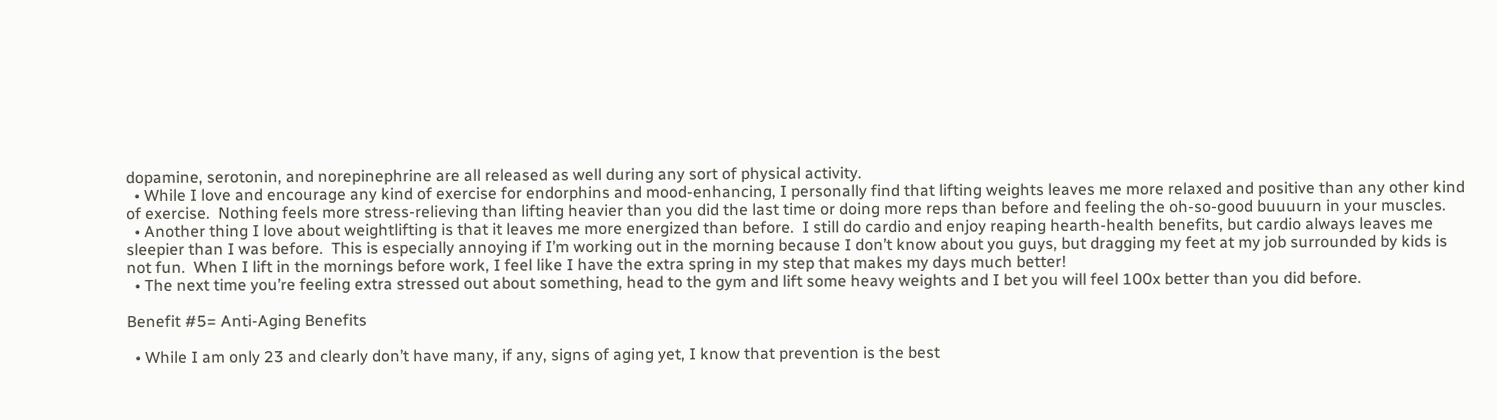dopamine, serotonin, and norepinephrine are all released as well during any sort of physical activity.
  • While I love and encourage any kind of exercise for endorphins and mood-enhancing, I personally find that lifting weights leaves me more relaxed and positive than any other kind of exercise.  Nothing feels more stress-relieving than lifting heavier than you did the last time or doing more reps than before and feeling the oh-so-good buuuurn in your muscles.
  • Another thing I love about weightlifting is that it leaves me more energized than before.  I still do cardio and enjoy reaping hearth-health benefits, but cardio always leaves me sleepier than I was before.  This is especially annoying if I’m working out in the morning because I don’t know about you guys, but dragging my feet at my job surrounded by kids is not fun.  When I lift in the mornings before work, I feel like I have the extra spring in my step that makes my days much better!
  • The next time you’re feeling extra stressed out about something, head to the gym and lift some heavy weights and I bet you will feel 100x better than you did before.

Benefit #5= Anti-Aging Benefits

  • While I am only 23 and clearly don’t have many, if any, signs of aging yet, I know that prevention is the best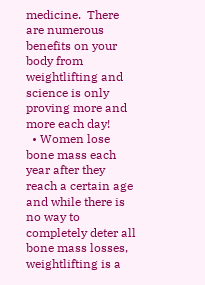medicine.  There are numerous benefits on your body from weightlifting and science is only proving more and more each day!
  • Women lose bone mass each year after they reach a certain age and while there is no way to completely deter all bone mass losses, weightlifting is a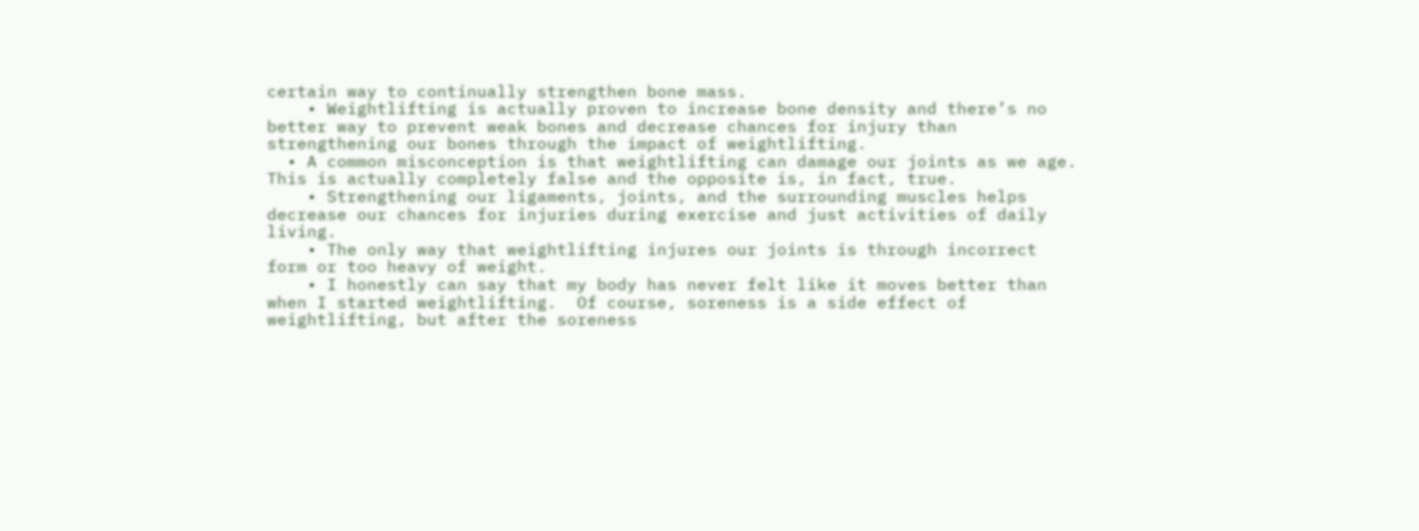certain way to continually strengthen bone mass.
    • Weightlifting is actually proven to increase bone density and there’s no better way to prevent weak bones and decrease chances for injury than strengthening our bones through the impact of weightlifting.
  • A common misconception is that weightlifting can damage our joints as we age.  This is actually completely false and the opposite is, in fact, true.
    • Strengthening our ligaments, joints, and the surrounding muscles helps decrease our chances for injuries during exercise and just activities of daily living.
    • The only way that weightlifting injures our joints is through incorrect form or too heavy of weight.
    • I honestly can say that my body has never felt like it moves better than when I started weightlifting.  Of course, soreness is a side effect of weightlifting, but after the soreness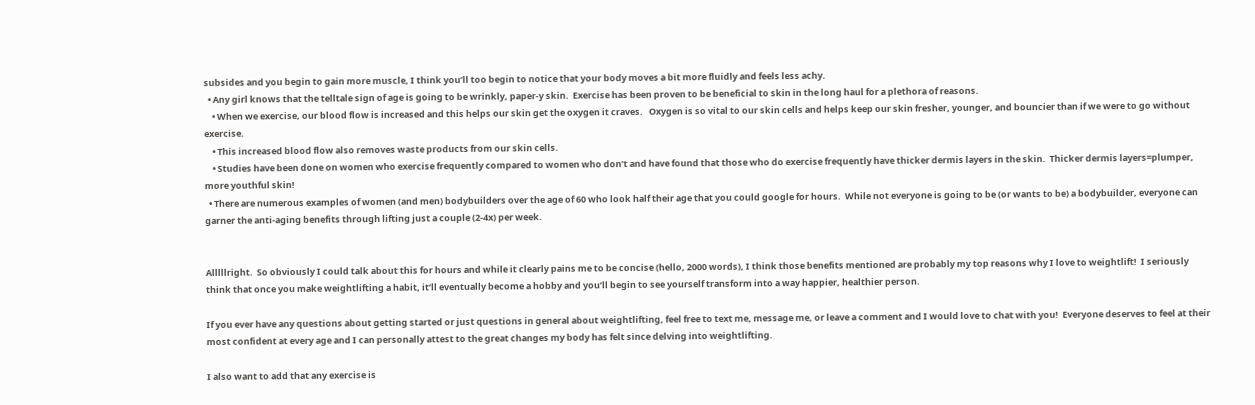subsides and you begin to gain more muscle, I think you’ll too begin to notice that your body moves a bit more fluidly and feels less achy.
  • Any girl knows that the telltale sign of age is going to be wrinkly, paper-y skin.  Exercise has been proven to be beneficial to skin in the long haul for a plethora of reasons.
    • When we exercise, our blood flow is increased and this helps our skin get the oxygen it craves.   Oxygen is so vital to our skin cells and helps keep our skin fresher, younger, and bouncier than if we were to go without exercise.
    • This increased blood flow also removes waste products from our skin cells.
    • Studies have been done on women who exercise frequently compared to women who don’t and have found that those who do exercise frequently have thicker dermis layers in the skin.  Thicker dermis layers=plumper, more youthful skin!
  • There are numerous examples of women (and men) bodybuilders over the age of 60 who look half their age that you could google for hours.  While not everyone is going to be (or wants to be) a bodybuilder, everyone can garner the anti-aging benefits through lifting just a couple (2-4x) per week.


Alllllright.  So obviously I could talk about this for hours and while it clearly pains me to be concise (hello, 2000 words), I think those benefits mentioned are probably my top reasons why I love to weightlift!  I seriously think that once you make weightlifting a habit, it’ll eventually become a hobby and you’ll begin to see yourself transform into a way happier, healthier person.

If you ever have any questions about getting started or just questions in general about weightlifting, feel free to text me, message me, or leave a comment and I would love to chat with you!  Everyone deserves to feel at their most confident at every age and I can personally attest to the great changes my body has felt since delving into weightlifting.

I also want to add that any exercise is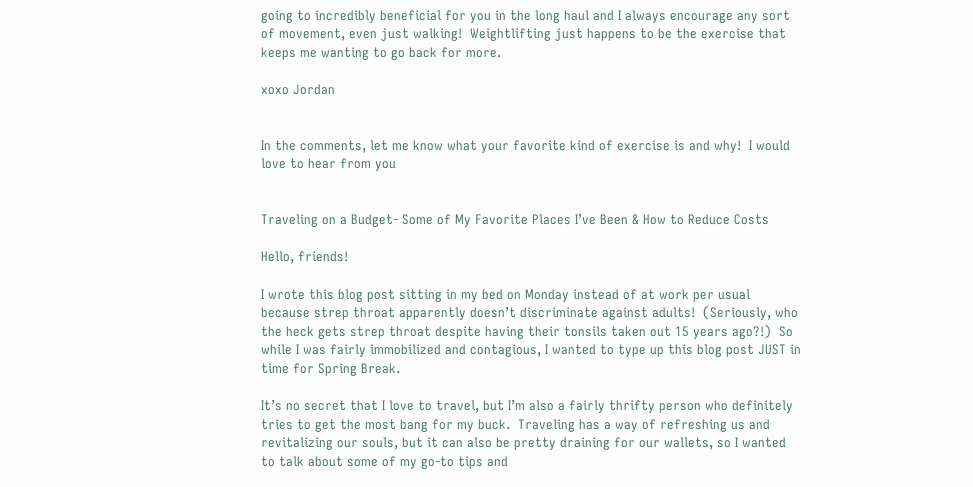going to incredibly beneficial for you in the long haul and I always encourage any sort of movement, even just walking!  Weightlifting just happens to be the exercise that keeps me wanting to go back for more.

xoxo Jordan


In the comments, let me know what your favorite kind of exercise is and why!  I would love to hear from you


Traveling on a Budget- Some of My Favorite Places I’ve Been & How to Reduce Costs

Hello, friends!

I wrote this blog post sitting in my bed on Monday instead of at work per usual because strep throat apparently doesn’t discriminate against adults!  (Seriously, who the heck gets strep throat despite having their tonsils taken out 15 years ago?!)  So while I was fairly immobilized and contagious, I wanted to type up this blog post JUST in time for Spring Break.

It’s no secret that I love to travel, but I’m also a fairly thrifty person who definitely tries to get the most bang for my buck.  Traveling has a way of refreshing us and revitalizing our souls, but it can also be pretty draining for our wallets, so I wanted to talk about some of my go-to tips and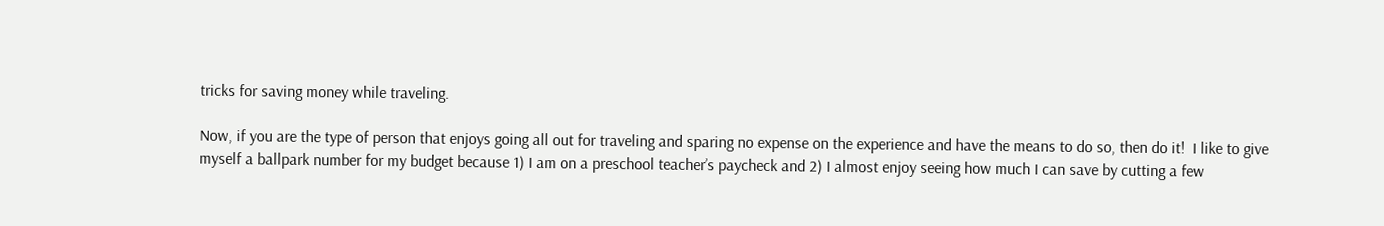tricks for saving money while traveling.

Now, if you are the type of person that enjoys going all out for traveling and sparing no expense on the experience and have the means to do so, then do it!  I like to give myself a ballpark number for my budget because 1) I am on a preschool teacher’s paycheck and 2) I almost enjoy seeing how much I can save by cutting a few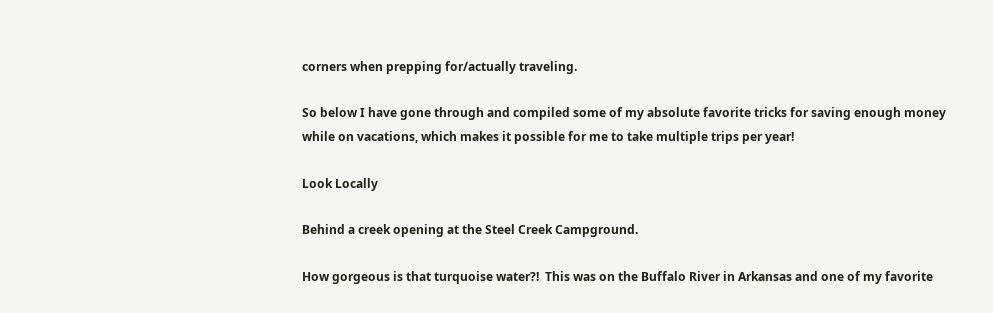corners when prepping for/actually traveling.

So below I have gone through and compiled some of my absolute favorite tricks for saving enough money while on vacations, which makes it possible for me to take multiple trips per year!

Look Locally

Behind a creek opening at the Steel Creek Campground.

How gorgeous is that turquoise water?!  This was on the Buffalo River in Arkansas and one of my favorite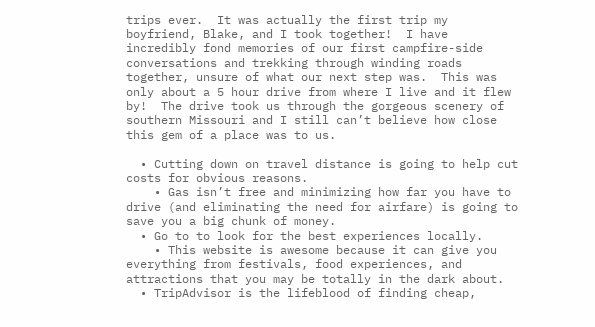trips ever.  It was actually the first trip my boyfriend, Blake, and I took together!  I have incredibly fond memories of our first campfire-side conversations and trekking through winding roads together, unsure of what our next step was.  This was only about a 5 hour drive from where I live and it flew by!  The drive took us through the gorgeous scenery of southern Missouri and I still can’t believe how close this gem of a place was to us.

  • Cutting down on travel distance is going to help cut costs for obvious reasons.
    • Gas isn’t free and minimizing how far you have to drive (and eliminating the need for airfare) is going to save you a big chunk of money.
  • Go to to look for the best experiences locally.
    • This website is awesome because it can give you everything from festivals, food experiences, and attractions that you may be totally in the dark about.
  • TripAdvisor is the lifeblood of finding cheap,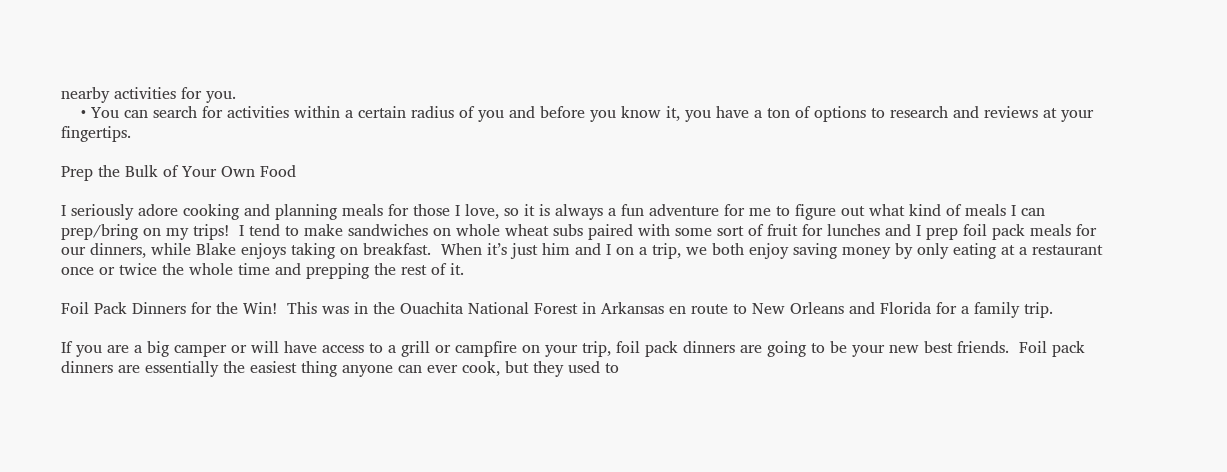nearby activities for you.
    • You can search for activities within a certain radius of you and before you know it, you have a ton of options to research and reviews at your fingertips.

Prep the Bulk of Your Own Food

I seriously adore cooking and planning meals for those I love, so it is always a fun adventure for me to figure out what kind of meals I can prep/bring on my trips!  I tend to make sandwiches on whole wheat subs paired with some sort of fruit for lunches and I prep foil pack meals for our dinners, while Blake enjoys taking on breakfast.  When it’s just him and I on a trip, we both enjoy saving money by only eating at a restaurant once or twice the whole time and prepping the rest of it.

Foil Pack Dinners for the Win!  This was in the Ouachita National Forest in Arkansas en route to New Orleans and Florida for a family trip.

If you are a big camper or will have access to a grill or campfire on your trip, foil pack dinners are going to be your new best friends.  Foil pack dinners are essentially the easiest thing anyone can ever cook, but they used to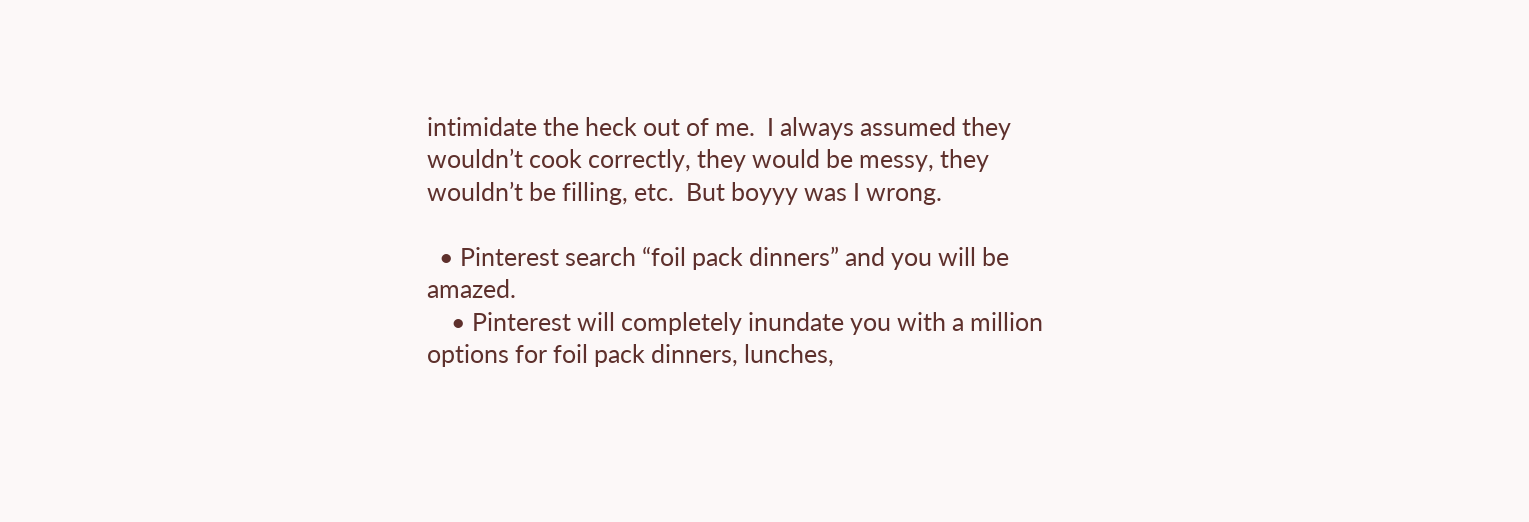intimidate the heck out of me.  I always assumed they wouldn’t cook correctly, they would be messy, they wouldn’t be filling, etc.  But boyyy was I wrong.

  • Pinterest search “foil pack dinners” and you will be amazed.
    • Pinterest will completely inundate you with a million options for foil pack dinners, lunches,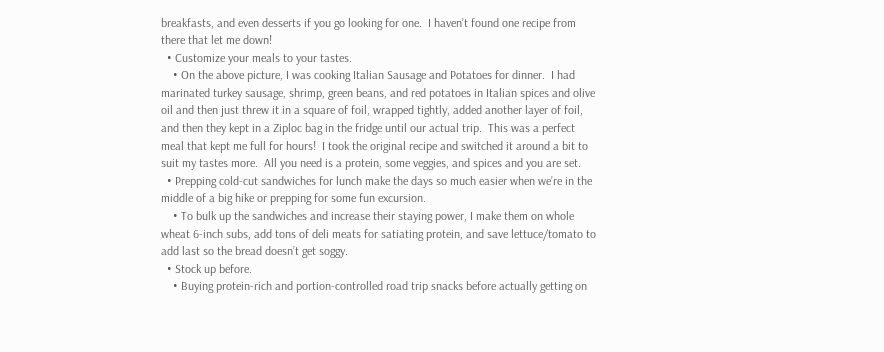breakfasts, and even desserts if you go looking for one.  I haven’t found one recipe from there that let me down!
  • Customize your meals to your tastes.
    • On the above picture, I was cooking Italian Sausage and Potatoes for dinner.  I had marinated turkey sausage, shrimp, green beans, and red potatoes in Italian spices and olive oil and then just threw it in a square of foil, wrapped tightly, added another layer of foil, and then they kept in a Ziploc bag in the fridge until our actual trip.  This was a perfect meal that kept me full for hours!  I took the original recipe and switched it around a bit to suit my tastes more.  All you need is a protein, some veggies, and spices and you are set.
  • Prepping cold-cut sandwiches for lunch make the days so much easier when we’re in the middle of a big hike or prepping for some fun excursion.
    • To bulk up the sandwiches and increase their staying power, I make them on whole wheat 6-inch subs, add tons of deli meats for satiating protein, and save lettuce/tomato to add last so the bread doesn’t get soggy.
  • Stock up before.
    • Buying protein-rich and portion-controlled road trip snacks before actually getting on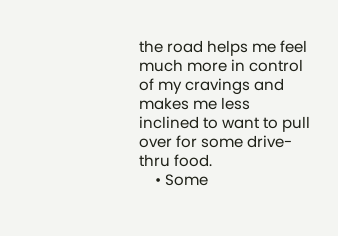the road helps me feel much more in control of my cravings and makes me less inclined to want to pull over for some drive-thru food.
    • Some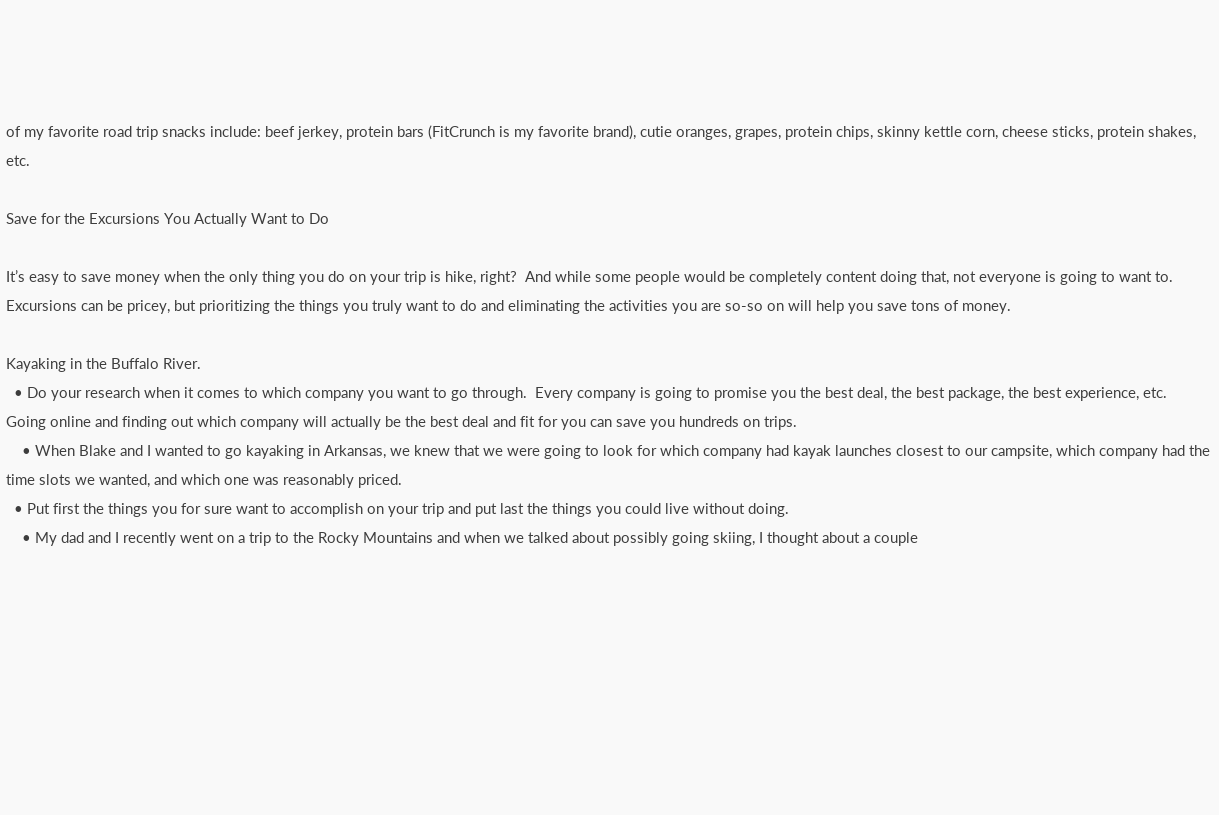of my favorite road trip snacks include: beef jerkey, protein bars (FitCrunch is my favorite brand), cutie oranges, grapes, protein chips, skinny kettle corn, cheese sticks, protein shakes, etc.

Save for the Excursions You Actually Want to Do

It’s easy to save money when the only thing you do on your trip is hike, right?  And while some people would be completely content doing that, not everyone is going to want to.  Excursions can be pricey, but prioritizing the things you truly want to do and eliminating the activities you are so-so on will help you save tons of money.

Kayaking in the Buffalo River.
  • Do your research when it comes to which company you want to go through.  Every company is going to promise you the best deal, the best package, the best experience, etc.  Going online and finding out which company will actually be the best deal and fit for you can save you hundreds on trips.
    • When Blake and I wanted to go kayaking in Arkansas, we knew that we were going to look for which company had kayak launches closest to our campsite, which company had the time slots we wanted, and which one was reasonably priced.
  • Put first the things you for sure want to accomplish on your trip and put last the things you could live without doing.
    • My dad and I recently went on a trip to the Rocky Mountains and when we talked about possibly going skiing, I thought about a couple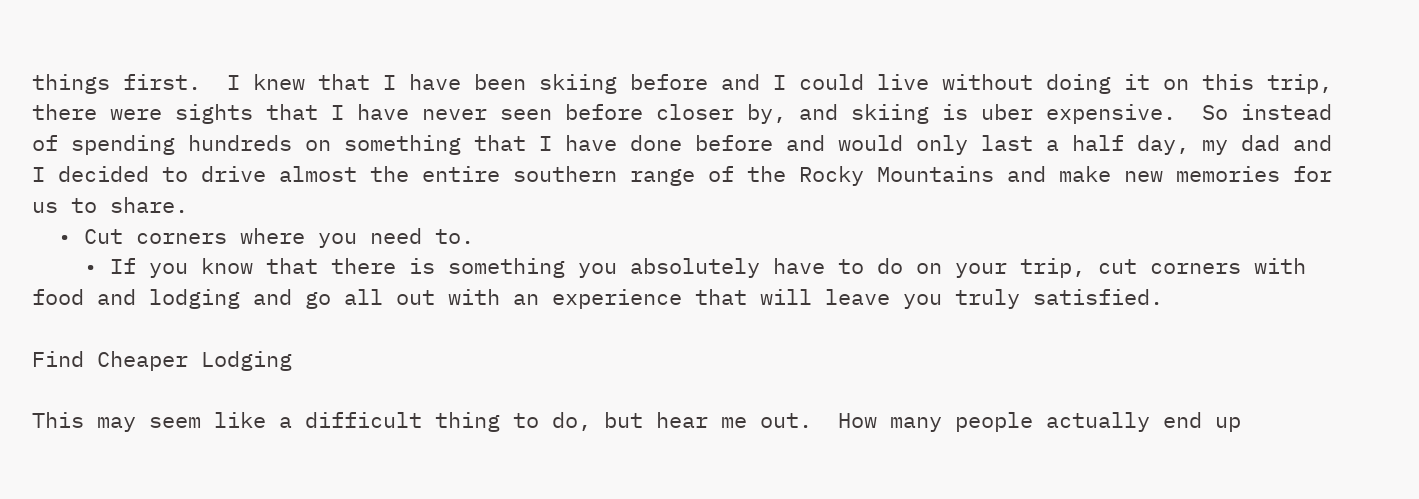things first.  I knew that I have been skiing before and I could live without doing it on this trip, there were sights that I have never seen before closer by, and skiing is uber expensive.  So instead of spending hundreds on something that I have done before and would only last a half day, my dad and I decided to drive almost the entire southern range of the Rocky Mountains and make new memories for us to share.
  • Cut corners where you need to.
    • If you know that there is something you absolutely have to do on your trip, cut corners with food and lodging and go all out with an experience that will leave you truly satisfied.

Find Cheaper Lodging

This may seem like a difficult thing to do, but hear me out.  How many people actually end up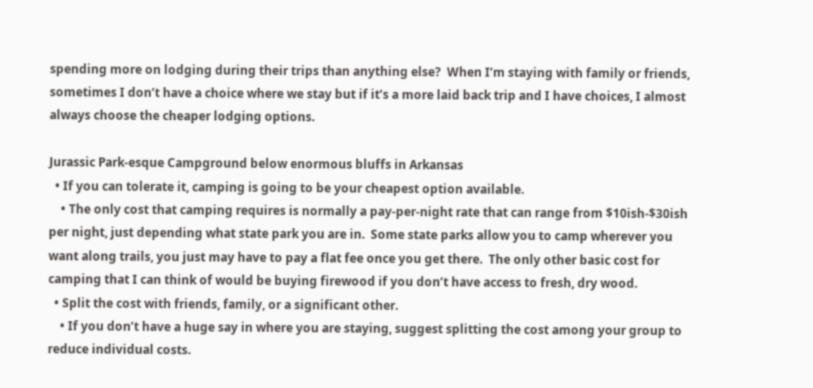spending more on lodging during their trips than anything else?  When I’m staying with family or friends, sometimes I don’t have a choice where we stay but if it’s a more laid back trip and I have choices, I almost always choose the cheaper lodging options.

Jurassic Park-esque Campground below enormous bluffs in Arkansas
  • If you can tolerate it, camping is going to be your cheapest option available.
    • The only cost that camping requires is normally a pay-per-night rate that can range from $10ish-$30ish per night, just depending what state park you are in.  Some state parks allow you to camp wherever you want along trails, you just may have to pay a flat fee once you get there.  The only other basic cost for camping that I can think of would be buying firewood if you don’t have access to fresh, dry wood.
  • Split the cost with friends, family, or a significant other.
    • If you don’t have a huge say in where you are staying, suggest splitting the cost among your group to reduce individual costs.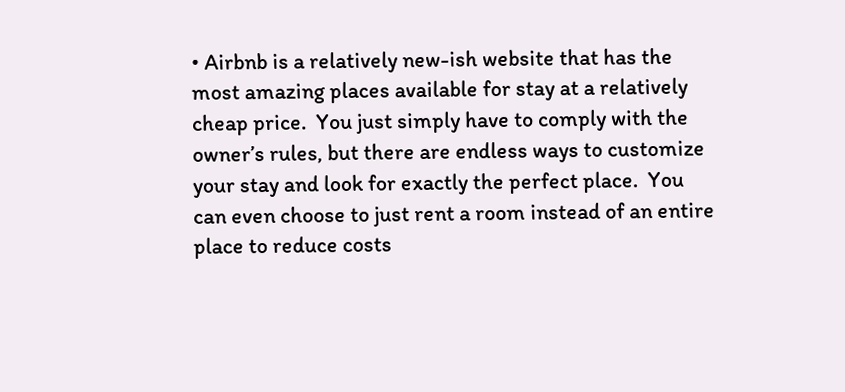• Airbnb is a relatively new-ish website that has the most amazing places available for stay at a relatively cheap price.  You just simply have to comply with the owner’s rules, but there are endless ways to customize your stay and look for exactly the perfect place.  You can even choose to just rent a room instead of an entire place to reduce costs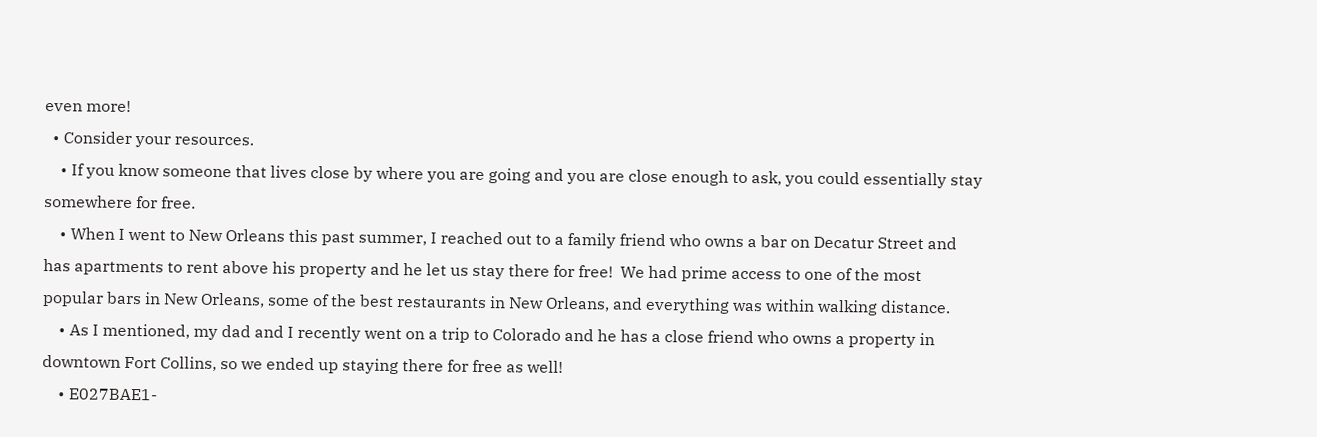even more!
  • Consider your resources.
    • If you know someone that lives close by where you are going and you are close enough to ask, you could essentially stay somewhere for free.
    • When I went to New Orleans this past summer, I reached out to a family friend who owns a bar on Decatur Street and has apartments to rent above his property and he let us stay there for free!  We had prime access to one of the most popular bars in New Orleans, some of the best restaurants in New Orleans, and everything was within walking distance.
    • As I mentioned, my dad and I recently went on a trip to Colorado and he has a close friend who owns a property in downtown Fort Collins, so we ended up staying there for free as well!
    • E027BAE1-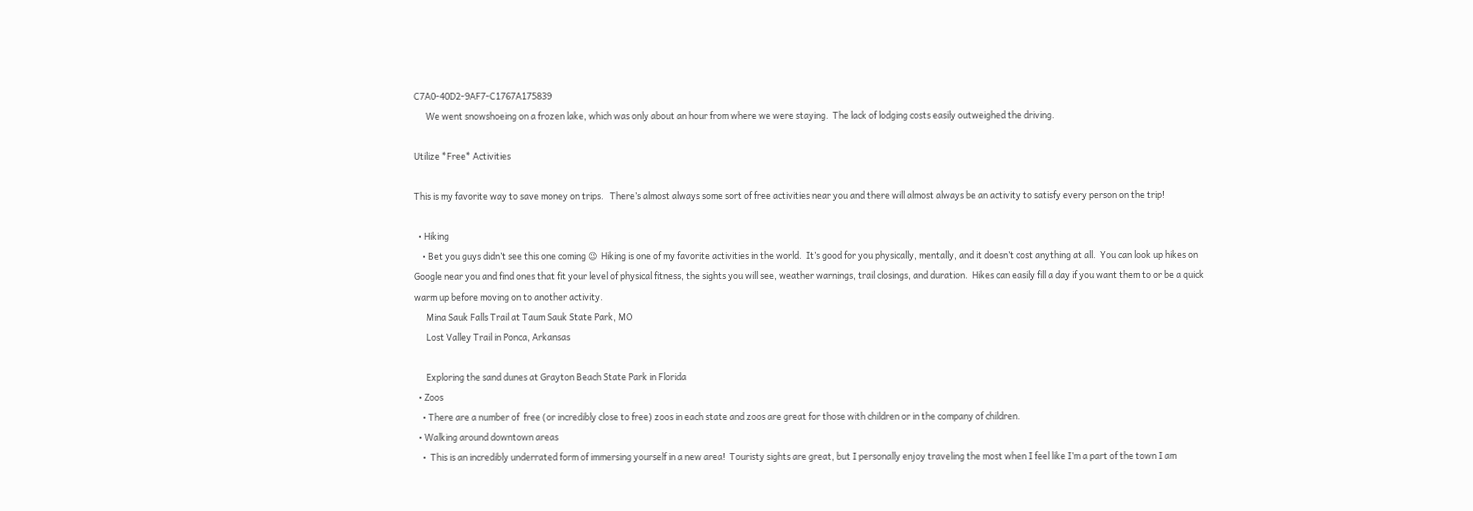C7A0-40D2-9AF7-C1767A175839
      We went snowshoeing on a frozen lake, which was only about an hour from where we were staying.  The lack of lodging costs easily outweighed the driving.

Utilize *Free* Activities

This is my favorite way to save money on trips.   There’s almost always some sort of free activities near you and there will almost always be an activity to satisfy every person on the trip!

  • Hiking
    • Bet you guys didn’t see this one coming 😉  Hiking is one of my favorite activities in the world.  It’s good for you physically, mentally, and it doesn’t cost anything at all.  You can look up hikes on Google near you and find ones that fit your level of physical fitness, the sights you will see, weather warnings, trail closings, and duration.  Hikes can easily fill a day if you want them to or be a quick warm up before moving on to another activity.
      Mina Sauk Falls Trail at Taum Sauk State Park, MO
      Lost Valley Trail in Ponca, Arkansas

      Exploring the sand dunes at Grayton Beach State Park in Florida
  • Zoos
    • There are a number of  free (or incredibly close to free) zoos in each state and zoos are great for those with children or in the company of children.
  • Walking around downtown areas
    •  This is an incredibly underrated form of immersing yourself in a new area!  Touristy sights are great, but I personally enjoy traveling the most when I feel like I’m a part of the town I am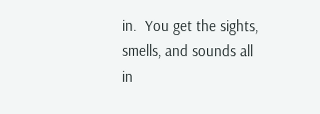in.  You get the sights, smells, and sounds all in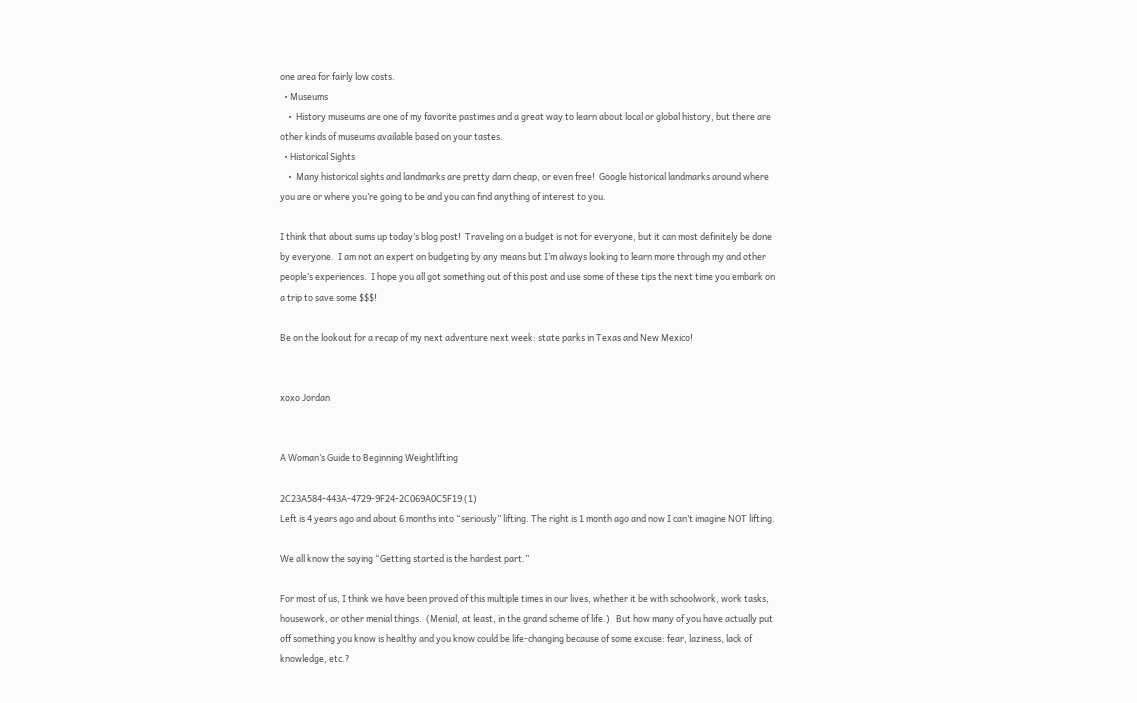one area for fairly low costs.
  • Museums
    •  History museums are one of my favorite pastimes and a great way to learn about local or global history, but there are other kinds of museums available based on your tastes.
  • Historical Sights
    •  Many historical sights and landmarks are pretty darn cheap, or even free!  Google historical landmarks around where you are or where you’re going to be and you can find anything of interest to you.

I think that about sums up today’s blog post!  Traveling on a budget is not for everyone, but it can most definitely be done by everyone.  I am not an expert on budgeting by any means but I’m always looking to learn more through my and other people’s experiences.  I hope you all got something out of this post and use some of these tips the next time you embark on a trip to save some $$$!

Be on the lookout for a recap of my next adventure next week: state parks in Texas and New Mexico!


xoxo Jordan


A Woman’s Guide to Beginning Weightlifting

2C23A584-443A-4729-9F24-2C069A0C5F19 (1)
Left is 4 years ago and about 6 months into “seriously” lifting. The right is 1 month ago and now I can’t imagine NOT lifting.

We all know the saying “Getting started is the hardest part.”

For most of us, I think we have been proved of this multiple times in our lives, whether it be with schoolwork, work tasks, housework, or other menial things.  (Menial, at least, in the grand scheme of life.)   But how many of you have actually put off something you know is healthy and you know could be life-changing because of some excuse: fear, laziness, lack of knowledge, etc.?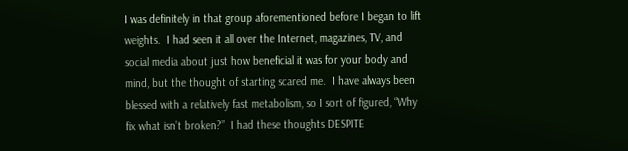I was definitely in that group aforementioned before I began to lift weights.  I had seen it all over the Internet, magazines, TV, and social media about just how beneficial it was for your body and mind, but the thought of starting scared me.  I have always been blessed with a relatively fast metabolism, so I sort of figured, “Why fix what isn’t broken?”  I had these thoughts DESPITE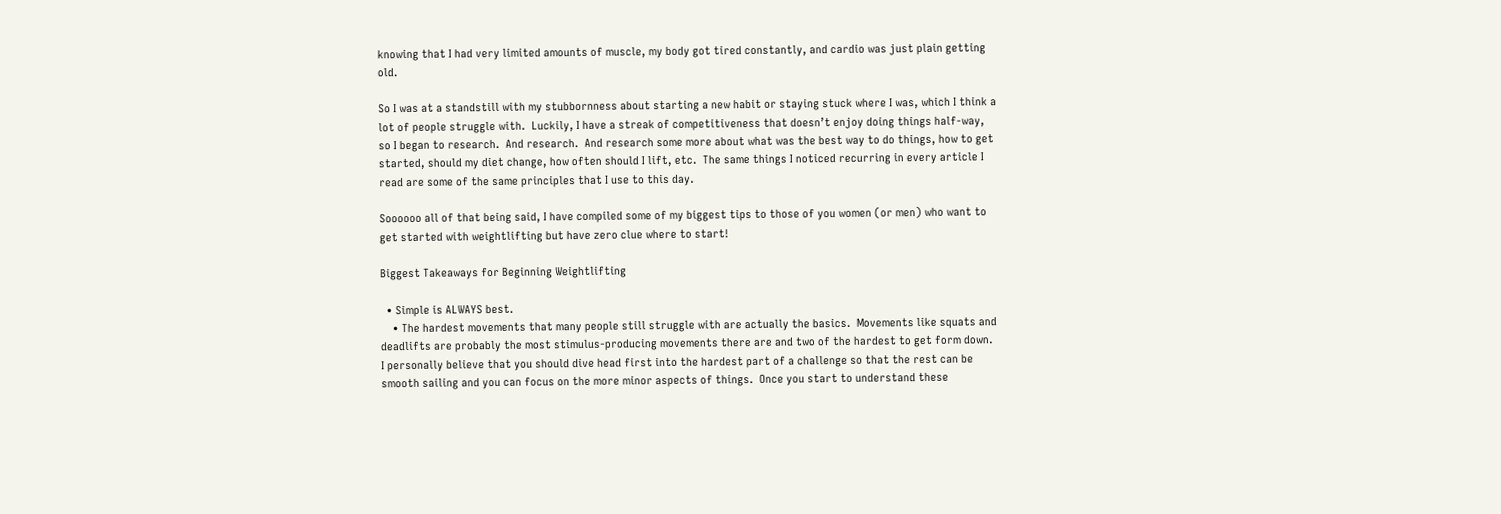knowing that I had very limited amounts of muscle, my body got tired constantly, and cardio was just plain getting old.

So I was at a standstill with my stubbornness about starting a new habit or staying stuck where I was, which I think a lot of people struggle with.  Luckily, I have a streak of competitiveness that doesn’t enjoy doing things half-way, so I began to research.  And research.  And research some more about what was the best way to do things, how to get started, should my diet change, how often should I lift, etc.  The same things I noticed recurring in every article I read are some of the same principles that I use to this day.

Soooooo all of that being said, I have compiled some of my biggest tips to those of you women (or men) who want to get started with weightlifting but have zero clue where to start!

Biggest Takeaways for Beginning Weightlifting

  • Simple is ALWAYS best.
    • The hardest movements that many people still struggle with are actually the basics.  Movements like squats and deadlifts are probably the most stimulus-producing movements there are and two of the hardest to get form down.  I personally believe that you should dive head first into the hardest part of a challenge so that the rest can be smooth sailing and you can focus on the more minor aspects of things.  Once you start to understand these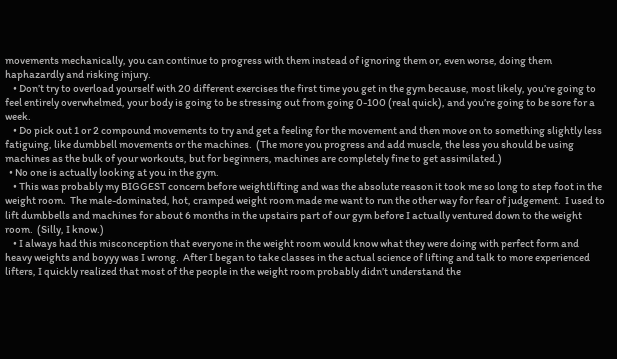movements mechanically, you can continue to progress with them instead of ignoring them or, even worse, doing them haphazardly and risking injury.
    • Don’t try to overload yourself with 20 different exercises the first time you get in the gym because, most likely, you’re going to feel entirely overwhelmed, your body is going to be stressing out from going 0-100 (real quick), and you’re going to be sore for a week.
    • Do pick out 1 or 2 compound movements to try and get a feeling for the movement and then move on to something slightly less fatiguing, like dumbbell movements or the machines.  (The more you progress and add muscle, the less you should be using machines as the bulk of your workouts, but for beginners, machines are completely fine to get assimilated.)
  • No one is actually looking at you in the gym.
    • This was probably my BIGGEST concern before weightlifting and was the absolute reason it took me so long to step foot in the weight room.  The male-dominated, hot, cramped weight room made me want to run the other way for fear of judgement.  I used to lift dumbbells and machines for about 6 months in the upstairs part of our gym before I actually ventured down to the weight room.  (Silly, I know.)
    • I always had this misconception that everyone in the weight room would know what they were doing with perfect form and heavy weights and boyyy was I wrong.  After I began to take classes in the actual science of lifting and talk to more experienced lifters, I quickly realized that most of the people in the weight room probably didn’t understand the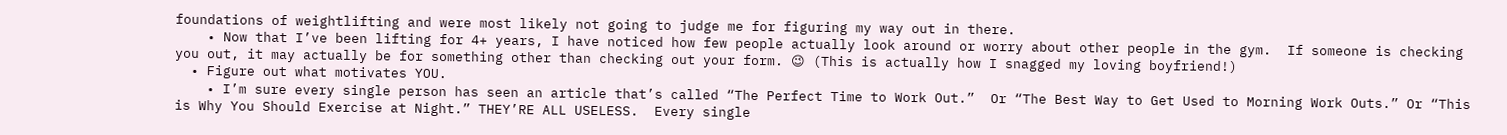foundations of weightlifting and were most likely not going to judge me for figuring my way out in there.
    • Now that I’ve been lifting for 4+ years, I have noticed how few people actually look around or worry about other people in the gym.  If someone is checking you out, it may actually be for something other than checking out your form. 😉 (This is actually how I snagged my loving boyfriend!)
  • Figure out what motivates YOU.
    • I’m sure every single person has seen an article that’s called “The Perfect Time to Work Out.”  Or “The Best Way to Get Used to Morning Work Outs.” Or “This is Why You Should Exercise at Night.” THEY’RE ALL USELESS.  Every single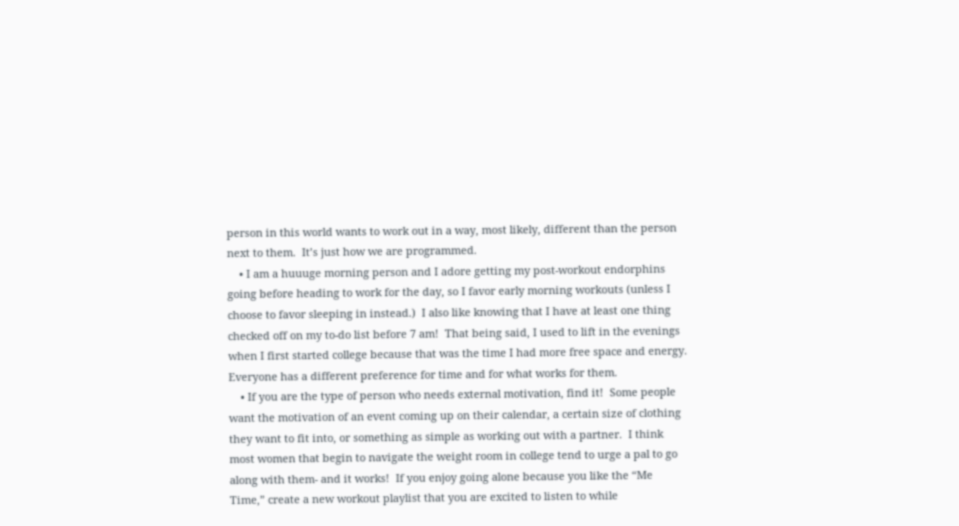person in this world wants to work out in a way, most likely, different than the person next to them.  It’s just how we are programmed.
    • I am a huuuge morning person and I adore getting my post-workout endorphins going before heading to work for the day, so I favor early morning workouts (unless I choose to favor sleeping in instead.)  I also like knowing that I have at least one thing checked off on my to-do list before 7 am!  That being said, I used to lift in the evenings when I first started college because that was the time I had more free space and energy.  Everyone has a different preference for time and for what works for them.
    • If you are the type of person who needs external motivation, find it!  Some people want the motivation of an event coming up on their calendar, a certain size of clothing they want to fit into, or something as simple as working out with a partner.  I think most women that begin to navigate the weight room in college tend to urge a pal to go along with them- and it works!  If you enjoy going alone because you like the “Me Time,” create a new workout playlist that you are excited to listen to while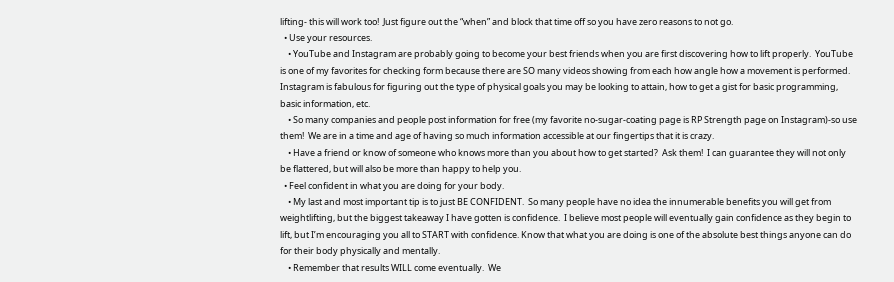lifting- this will work too!  Just figure out the “when” and block that time off so you have zero reasons to not go.
  • Use your resources.
    • YouTube and Instagram are probably going to become your best friends when you are first discovering how to lift properly.  YouTube is one of my favorites for checking form because there are SO many videos showing from each how angle how a movement is performed.  Instagram is fabulous for figuring out the type of physical goals you may be looking to attain, how to get a gist for basic programming, basic information, etc.
    • So many companies and people post information for free (my favorite no-sugar-coating page is RP Strength page on Instagram)-so use them!  We are in a time and age of having so much information accessible at our fingertips that it is crazy.
    • Have a friend or know of someone who knows more than you about how to get started?  Ask them!  I can guarantee they will not only be flattered, but will also be more than happy to help you.
  • Feel confident in what you are doing for your body.
    • My last and most important tip is to just BE CONFIDENT.  So many people have no idea the innumerable benefits you will get from weightlifting, but the biggest takeaway I have gotten is confidence.  I believe most people will eventually gain confidence as they begin to lift, but I’m encouraging you all to START with confidence. Know that what you are doing is one of the absolute best things anyone can do for their body physically and mentally.
    • Remember that results WILL come eventually.  We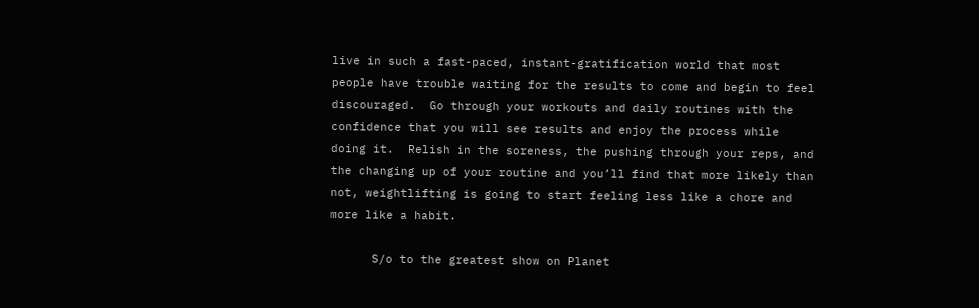live in such a fast-paced, instant-gratification world that most people have trouble waiting for the results to come and begin to feel discouraged.  Go through your workouts and daily routines with the confidence that you will see results and enjoy the process while doing it.  Relish in the soreness, the pushing through your reps, and the changing up of your routine and you’ll find that more likely than not, weightlifting is going to start feeling less like a chore and more like a habit.

      S/o to the greatest show on Planet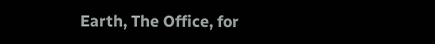Earth, The Office, for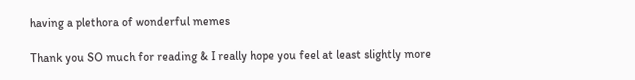having a plethora of wonderful memes

Thank you SO much for reading & I really hope you feel at least slightly more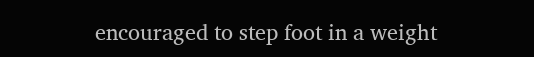encouraged to step foot in a weight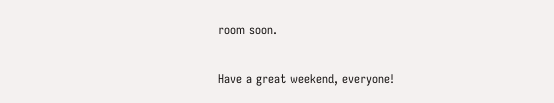room soon.

Have a great weekend, everyone!